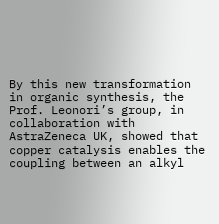By this new transformation in organic synthesis, the Prof. Leonori’s group, in collaboration with AstraZeneca UK, showed that copper catalysis enables the coupling between an alkyl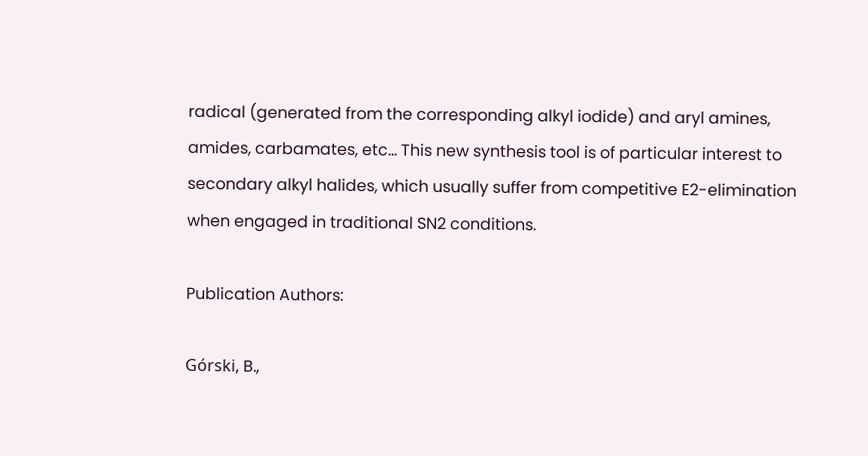radical (generated from the corresponding alkyl iodide) and aryl amines, amides, carbamates, etc… This new synthesis tool is of particular interest to secondary alkyl halides, which usually suffer from competitive E2-elimination when engaged in traditional SN2 conditions.

Publication Authors:

Górski, B.,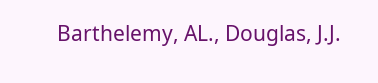Barthelemy, AL., Douglas, J.J.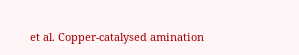et al. Copper-catalysed amination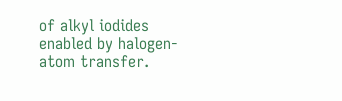of alkyl iodides enabled by halogen-atom transfer.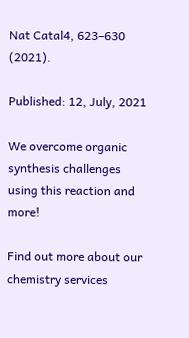Nat Catal4, 623–630 (2021).

Published: 12, July, 2021

We overcome organic synthesis challenges using this reaction and more!

Find out more about our chemistry services